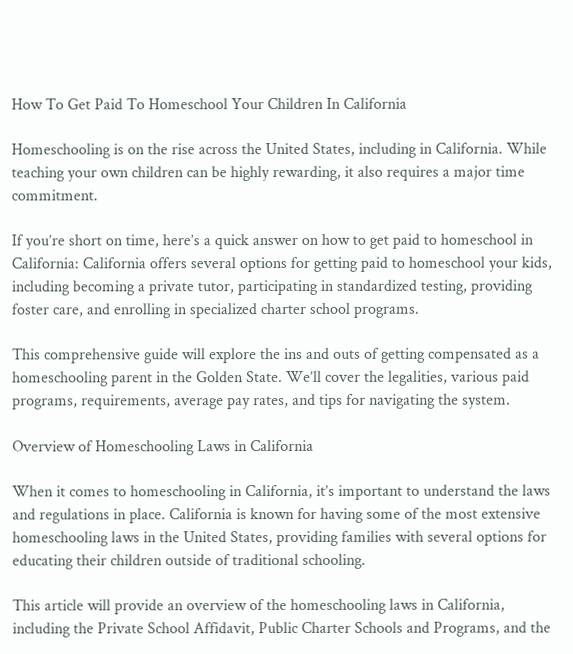How To Get Paid To Homeschool Your Children In California

Homeschooling is on the rise across the United States, including in California. While teaching your own children can be highly rewarding, it also requires a major time commitment.

If you’re short on time, here’s a quick answer on how to get paid to homeschool in California: California offers several options for getting paid to homeschool your kids, including becoming a private tutor, participating in standardized testing, providing foster care, and enrolling in specialized charter school programs.

This comprehensive guide will explore the ins and outs of getting compensated as a homeschooling parent in the Golden State. We’ll cover the legalities, various paid programs, requirements, average pay rates, and tips for navigating the system.

Overview of Homeschooling Laws in California

When it comes to homeschooling in California, it’s important to understand the laws and regulations in place. California is known for having some of the most extensive homeschooling laws in the United States, providing families with several options for educating their children outside of traditional schooling.

This article will provide an overview of the homeschooling laws in California, including the Private School Affidavit, Public Charter Schools and Programs, and the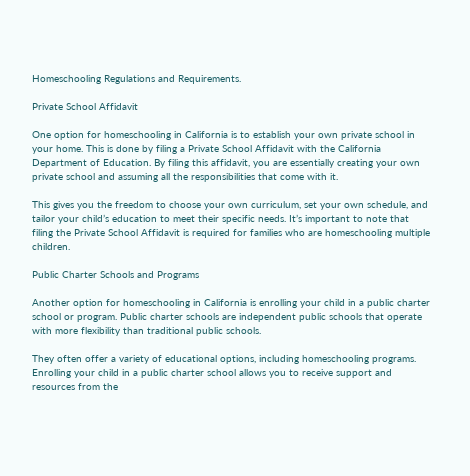Homeschooling Regulations and Requirements.

Private School Affidavit

One option for homeschooling in California is to establish your own private school in your home. This is done by filing a Private School Affidavit with the California Department of Education. By filing this affidavit, you are essentially creating your own private school and assuming all the responsibilities that come with it.

This gives you the freedom to choose your own curriculum, set your own schedule, and tailor your child’s education to meet their specific needs. It’s important to note that filing the Private School Affidavit is required for families who are homeschooling multiple children.

Public Charter Schools and Programs

Another option for homeschooling in California is enrolling your child in a public charter school or program. Public charter schools are independent public schools that operate with more flexibility than traditional public schools.

They often offer a variety of educational options, including homeschooling programs. Enrolling your child in a public charter school allows you to receive support and resources from the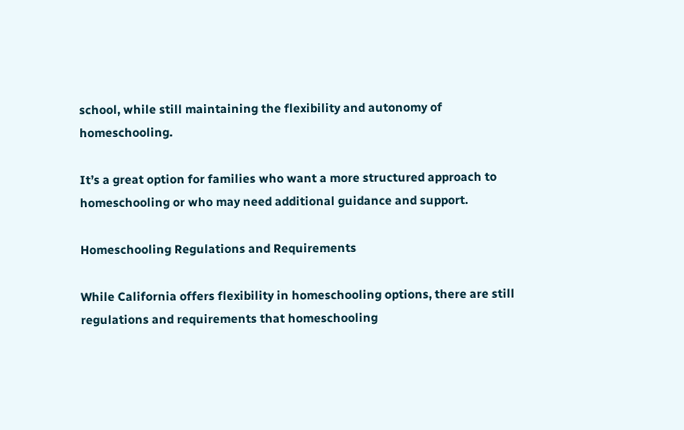school, while still maintaining the flexibility and autonomy of homeschooling.

It’s a great option for families who want a more structured approach to homeschooling or who may need additional guidance and support.

Homeschooling Regulations and Requirements

While California offers flexibility in homeschooling options, there are still regulations and requirements that homeschooling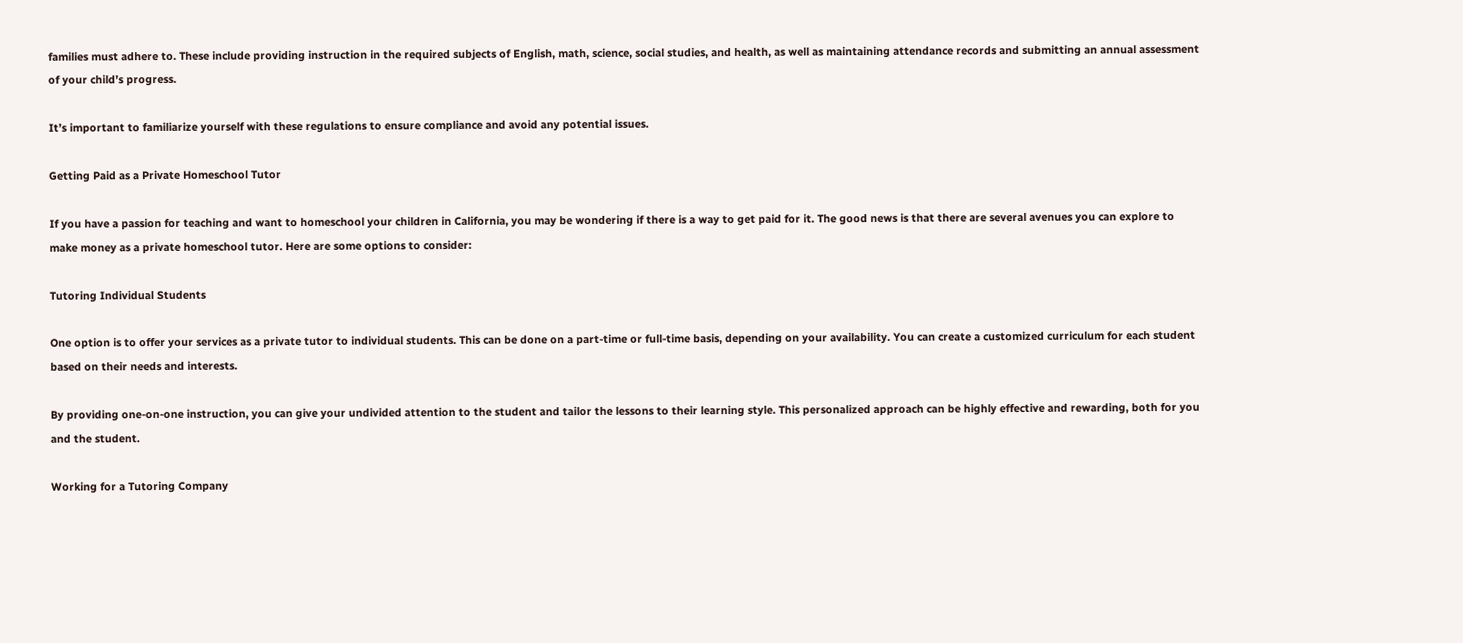families must adhere to. These include providing instruction in the required subjects of English, math, science, social studies, and health, as well as maintaining attendance records and submitting an annual assessment of your child’s progress.

It’s important to familiarize yourself with these regulations to ensure compliance and avoid any potential issues.

Getting Paid as a Private Homeschool Tutor

If you have a passion for teaching and want to homeschool your children in California, you may be wondering if there is a way to get paid for it. The good news is that there are several avenues you can explore to make money as a private homeschool tutor. Here are some options to consider:

Tutoring Individual Students

One option is to offer your services as a private tutor to individual students. This can be done on a part-time or full-time basis, depending on your availability. You can create a customized curriculum for each student based on their needs and interests.

By providing one-on-one instruction, you can give your undivided attention to the student and tailor the lessons to their learning style. This personalized approach can be highly effective and rewarding, both for you and the student.

Working for a Tutoring Company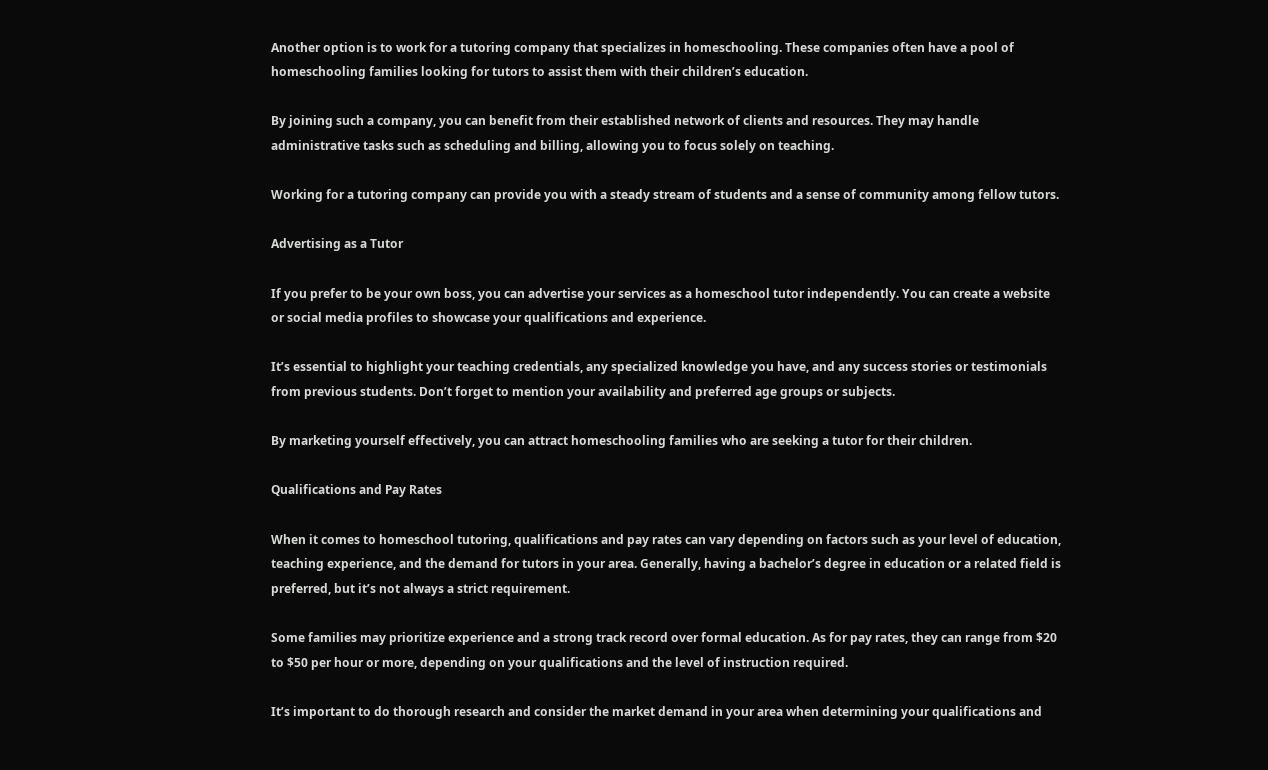Another option is to work for a tutoring company that specializes in homeschooling. These companies often have a pool of homeschooling families looking for tutors to assist them with their children’s education.

By joining such a company, you can benefit from their established network of clients and resources. They may handle administrative tasks such as scheduling and billing, allowing you to focus solely on teaching.

Working for a tutoring company can provide you with a steady stream of students and a sense of community among fellow tutors.

Advertising as a Tutor

If you prefer to be your own boss, you can advertise your services as a homeschool tutor independently. You can create a website or social media profiles to showcase your qualifications and experience.

It’s essential to highlight your teaching credentials, any specialized knowledge you have, and any success stories or testimonials from previous students. Don’t forget to mention your availability and preferred age groups or subjects.

By marketing yourself effectively, you can attract homeschooling families who are seeking a tutor for their children.

Qualifications and Pay Rates

When it comes to homeschool tutoring, qualifications and pay rates can vary depending on factors such as your level of education, teaching experience, and the demand for tutors in your area. Generally, having a bachelor’s degree in education or a related field is preferred, but it’s not always a strict requirement.

Some families may prioritize experience and a strong track record over formal education. As for pay rates, they can range from $20 to $50 per hour or more, depending on your qualifications and the level of instruction required.

It’s important to do thorough research and consider the market demand in your area when determining your qualifications and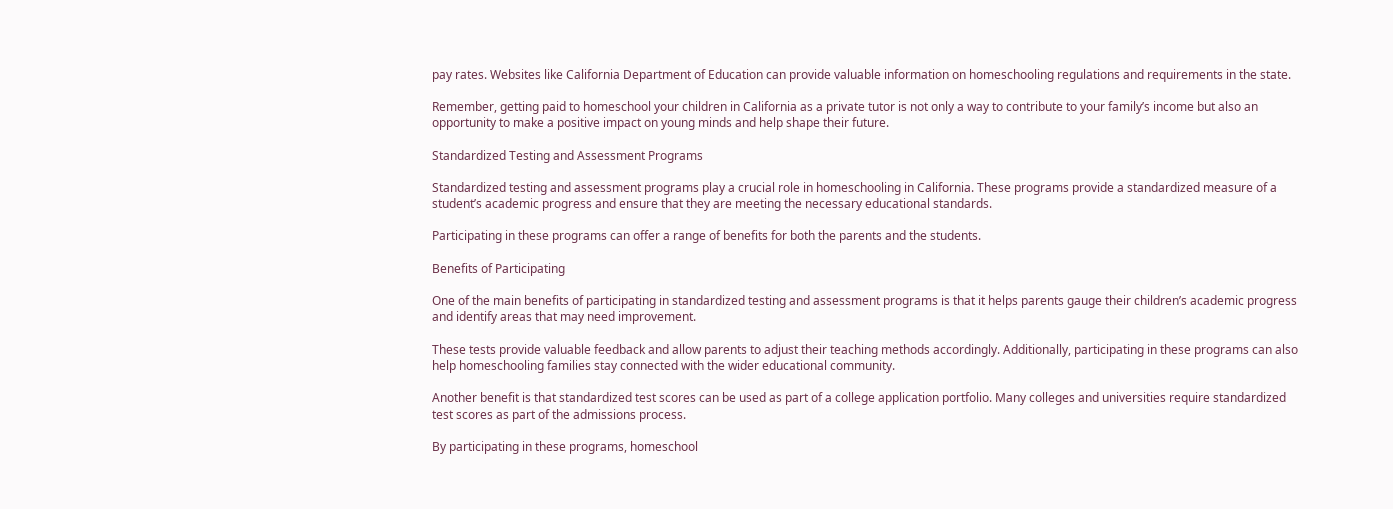pay rates. Websites like California Department of Education can provide valuable information on homeschooling regulations and requirements in the state.

Remember, getting paid to homeschool your children in California as a private tutor is not only a way to contribute to your family’s income but also an opportunity to make a positive impact on young minds and help shape their future.

Standardized Testing and Assessment Programs

Standardized testing and assessment programs play a crucial role in homeschooling in California. These programs provide a standardized measure of a student’s academic progress and ensure that they are meeting the necessary educational standards.

Participating in these programs can offer a range of benefits for both the parents and the students.

Benefits of Participating

One of the main benefits of participating in standardized testing and assessment programs is that it helps parents gauge their children’s academic progress and identify areas that may need improvement.

These tests provide valuable feedback and allow parents to adjust their teaching methods accordingly. Additionally, participating in these programs can also help homeschooling families stay connected with the wider educational community.

Another benefit is that standardized test scores can be used as part of a college application portfolio. Many colleges and universities require standardized test scores as part of the admissions process.

By participating in these programs, homeschool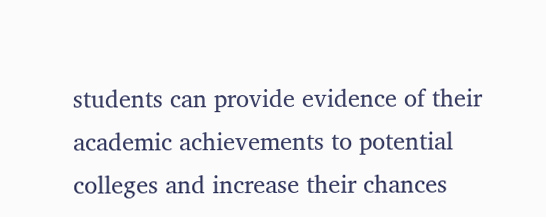students can provide evidence of their academic achievements to potential colleges and increase their chances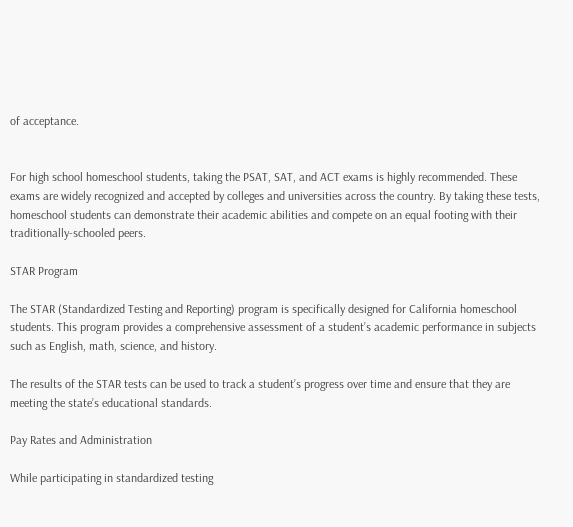of acceptance.


For high school homeschool students, taking the PSAT, SAT, and ACT exams is highly recommended. These exams are widely recognized and accepted by colleges and universities across the country. By taking these tests, homeschool students can demonstrate their academic abilities and compete on an equal footing with their traditionally-schooled peers.

STAR Program

The STAR (Standardized Testing and Reporting) program is specifically designed for California homeschool students. This program provides a comprehensive assessment of a student’s academic performance in subjects such as English, math, science, and history.

The results of the STAR tests can be used to track a student’s progress over time and ensure that they are meeting the state’s educational standards.

Pay Rates and Administration

While participating in standardized testing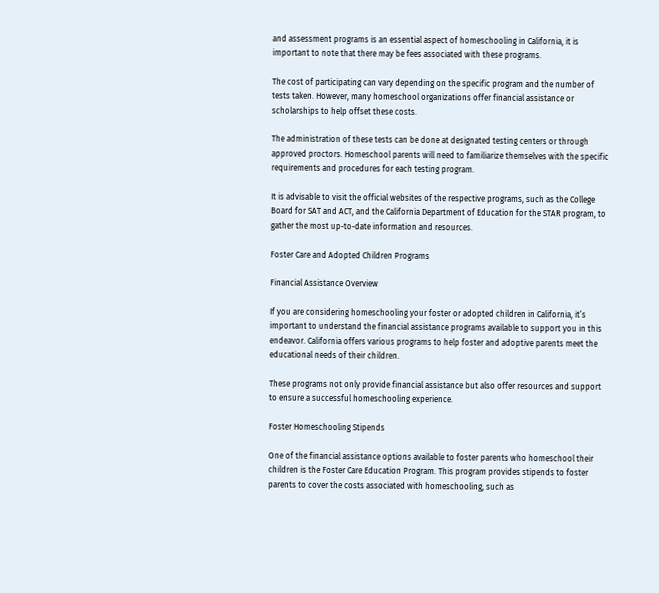and assessment programs is an essential aspect of homeschooling in California, it is important to note that there may be fees associated with these programs.

The cost of participating can vary depending on the specific program and the number of tests taken. However, many homeschool organizations offer financial assistance or scholarships to help offset these costs.

The administration of these tests can be done at designated testing centers or through approved proctors. Homeschool parents will need to familiarize themselves with the specific requirements and procedures for each testing program.

It is advisable to visit the official websites of the respective programs, such as the College Board for SAT and ACT, and the California Department of Education for the STAR program, to gather the most up-to-date information and resources.

Foster Care and Adopted Children Programs

Financial Assistance Overview

If you are considering homeschooling your foster or adopted children in California, it’s important to understand the financial assistance programs available to support you in this endeavor. California offers various programs to help foster and adoptive parents meet the educational needs of their children.

These programs not only provide financial assistance but also offer resources and support to ensure a successful homeschooling experience.

Foster Homeschooling Stipends

One of the financial assistance options available to foster parents who homeschool their children is the Foster Care Education Program. This program provides stipends to foster parents to cover the costs associated with homeschooling, such as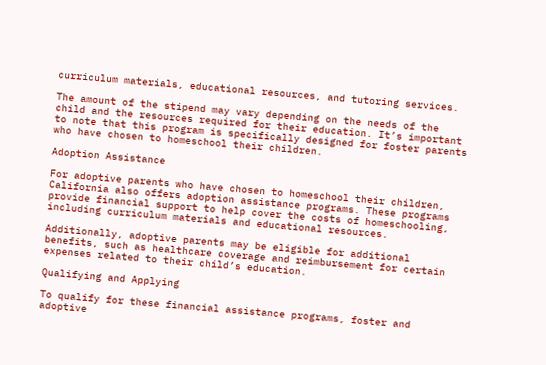curriculum materials, educational resources, and tutoring services.

The amount of the stipend may vary depending on the needs of the child and the resources required for their education. It’s important to note that this program is specifically designed for foster parents who have chosen to homeschool their children.

Adoption Assistance

For adoptive parents who have chosen to homeschool their children, California also offers adoption assistance programs. These programs provide financial support to help cover the costs of homeschooling, including curriculum materials and educational resources.

Additionally, adoptive parents may be eligible for additional benefits, such as healthcare coverage and reimbursement for certain expenses related to their child’s education.

Qualifying and Applying

To qualify for these financial assistance programs, foster and adoptive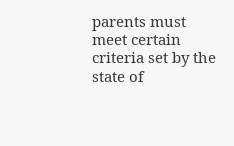parents must meet certain criteria set by the state of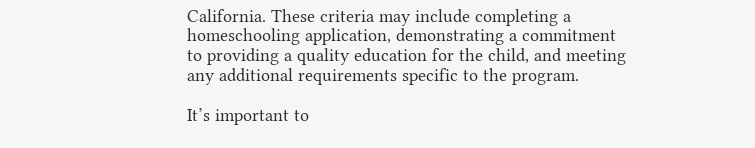California. These criteria may include completing a homeschooling application, demonstrating a commitment to providing a quality education for the child, and meeting any additional requirements specific to the program.

It’s important to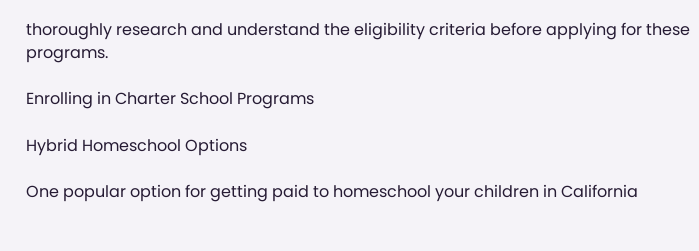thoroughly research and understand the eligibility criteria before applying for these programs.

Enrolling in Charter School Programs

Hybrid Homeschool Options

One popular option for getting paid to homeschool your children in California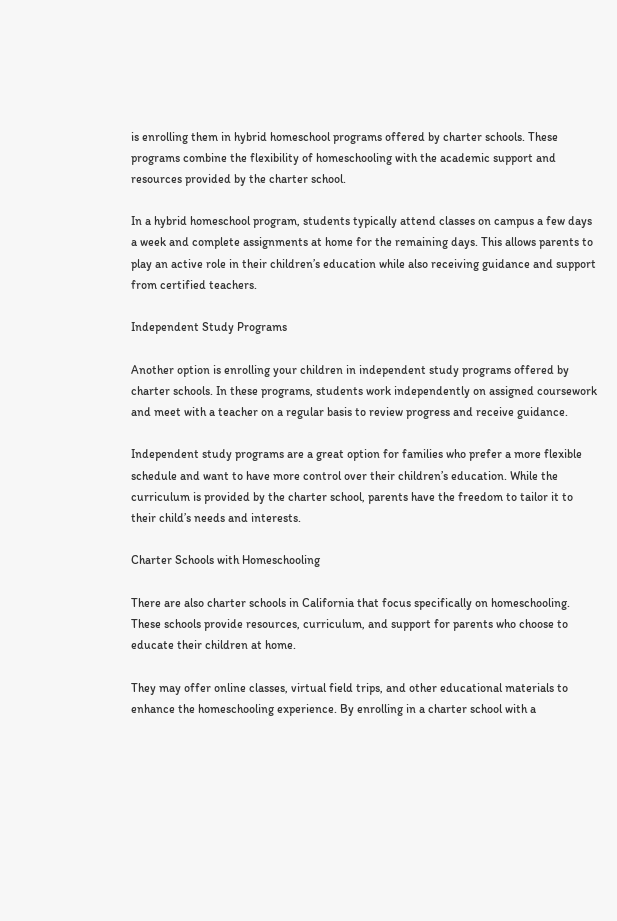is enrolling them in hybrid homeschool programs offered by charter schools. These programs combine the flexibility of homeschooling with the academic support and resources provided by the charter school.

In a hybrid homeschool program, students typically attend classes on campus a few days a week and complete assignments at home for the remaining days. This allows parents to play an active role in their children’s education while also receiving guidance and support from certified teachers.

Independent Study Programs

Another option is enrolling your children in independent study programs offered by charter schools. In these programs, students work independently on assigned coursework and meet with a teacher on a regular basis to review progress and receive guidance.

Independent study programs are a great option for families who prefer a more flexible schedule and want to have more control over their children’s education. While the curriculum is provided by the charter school, parents have the freedom to tailor it to their child’s needs and interests.

Charter Schools with Homeschooling

There are also charter schools in California that focus specifically on homeschooling. These schools provide resources, curriculum, and support for parents who choose to educate their children at home.

They may offer online classes, virtual field trips, and other educational materials to enhance the homeschooling experience. By enrolling in a charter school with a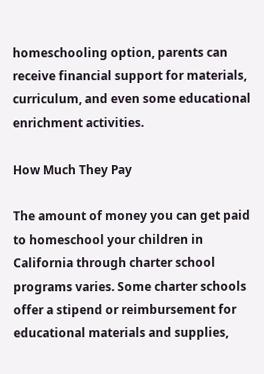homeschooling option, parents can receive financial support for materials, curriculum, and even some educational enrichment activities.

How Much They Pay

The amount of money you can get paid to homeschool your children in California through charter school programs varies. Some charter schools offer a stipend or reimbursement for educational materials and supplies,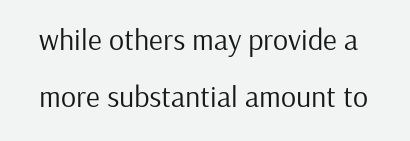while others may provide a more substantial amount to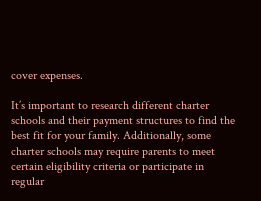cover expenses.

It’s important to research different charter schools and their payment structures to find the best fit for your family. Additionally, some charter schools may require parents to meet certain eligibility criteria or participate in regular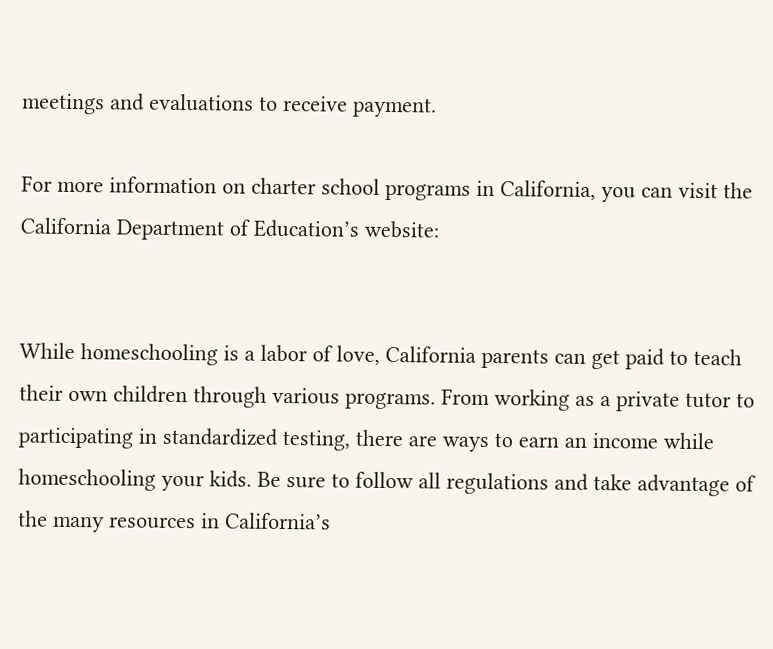meetings and evaluations to receive payment.

For more information on charter school programs in California, you can visit the California Department of Education’s website:


While homeschooling is a labor of love, California parents can get paid to teach their own children through various programs. From working as a private tutor to participating in standardized testing, there are ways to earn an income while homeschooling your kids. Be sure to follow all regulations and take advantage of the many resources in California’s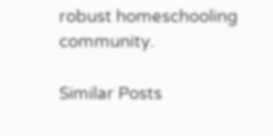robust homeschooling community.

Similar Posts